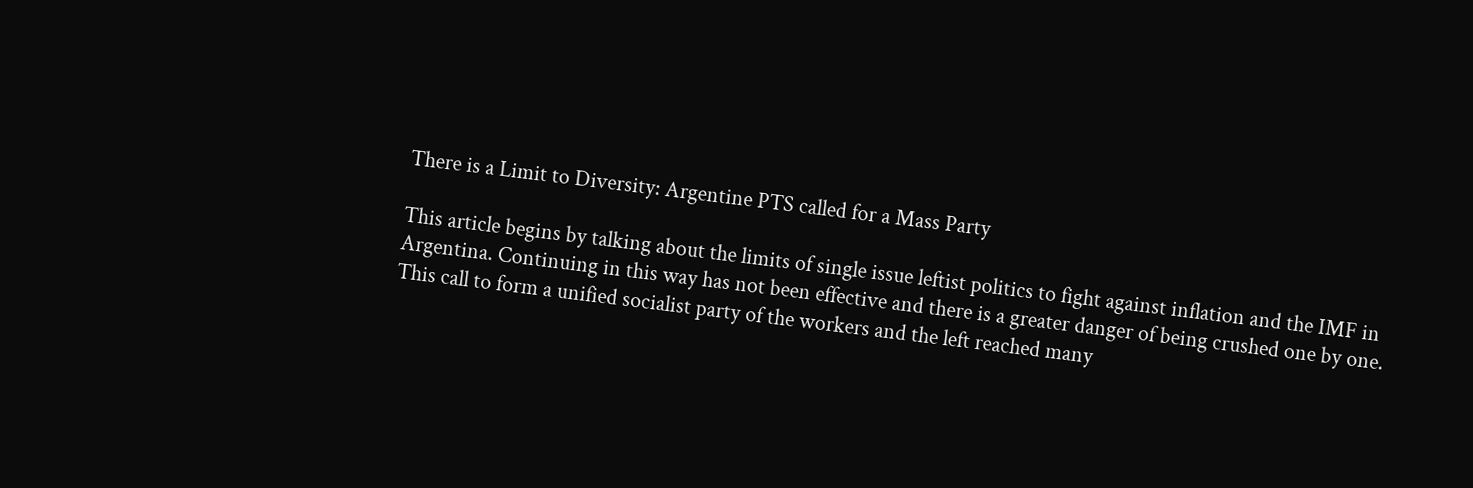There is a Limit to Diversity: Argentine PTS called for a Mass Party

This article begins by talking about the limits of single issue leftist politics to fight against inflation and the IMF in Argentina. Continuing in this way has not been effective and there is a greater danger of being crushed one by one. This call to form a unified socialist party of the workers and the left reached many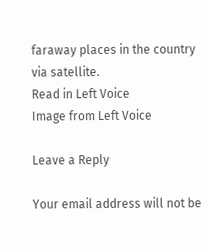faraway places in the country via satellite.
Read in Left Voice
Image from Left Voice

Leave a Reply

Your email address will not be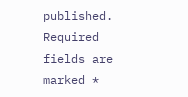published. Required fields are marked *